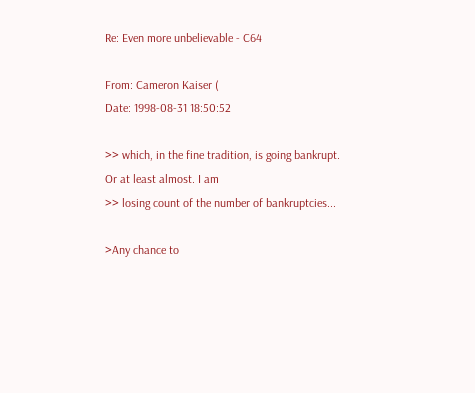Re: Even more unbelievable - C64

From: Cameron Kaiser (
Date: 1998-08-31 18:50:52

>> which, in the fine tradition, is going bankrupt. Or at least almost. I am
>> losing count of the number of bankruptcies...

>Any chance to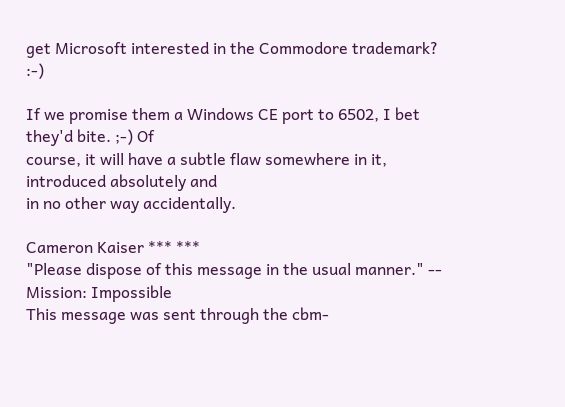get Microsoft interested in the Commodore trademark? :-)

If we promise them a Windows CE port to 6502, I bet they'd bite. ;-) Of
course, it will have a subtle flaw somewhere in it, introduced absolutely and
in no other way accidentally.

Cameron Kaiser *** ***
"Please dispose of this message in the usual manner." -- Mission: Impossible
This message was sent through the cbm-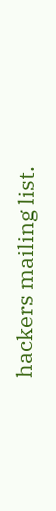hackers mailing list.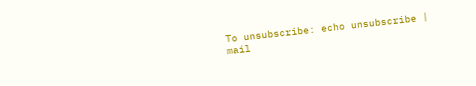To unsubscribe: echo unsubscribe | mail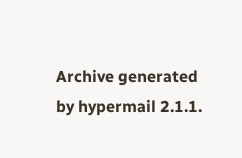Archive generated by hypermail 2.1.1.